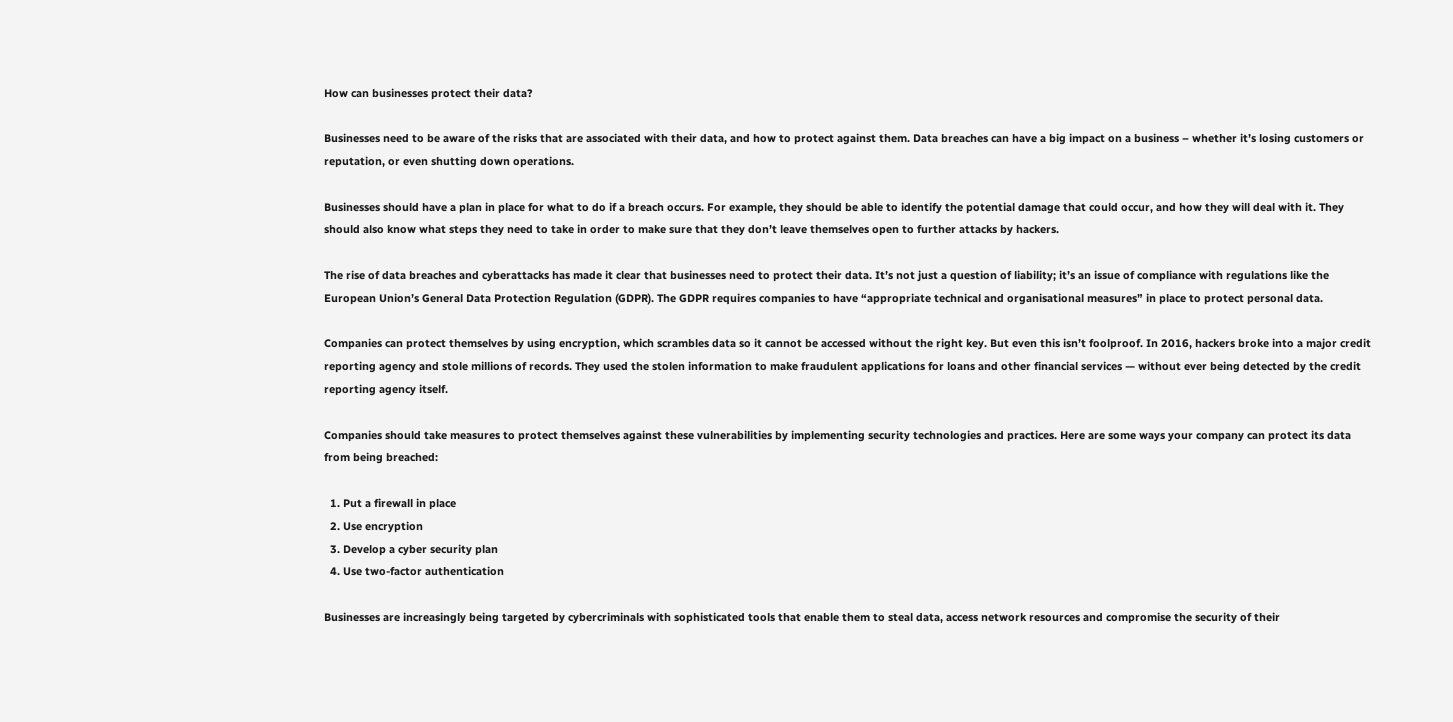How can businesses protect their data?

Businesses need to be aware of the risks that are associated with their data, and how to protect against them. Data breaches can have a big impact on a business – whether it’s losing customers or reputation, or even shutting down operations.

Businesses should have a plan in place for what to do if a breach occurs. For example, they should be able to identify the potential damage that could occur, and how they will deal with it. They should also know what steps they need to take in order to make sure that they don’t leave themselves open to further attacks by hackers.

The rise of data breaches and cyberattacks has made it clear that businesses need to protect their data. It’s not just a question of liability; it’s an issue of compliance with regulations like the European Union’s General Data Protection Regulation (GDPR). The GDPR requires companies to have “appropriate technical and organisational measures” in place to protect personal data.

Companies can protect themselves by using encryption, which scrambles data so it cannot be accessed without the right key. But even this isn’t foolproof. In 2016, hackers broke into a major credit reporting agency and stole millions of records. They used the stolen information to make fraudulent applications for loans and other financial services — without ever being detected by the credit reporting agency itself.

Companies should take measures to protect themselves against these vulnerabilities by implementing security technologies and practices. Here are some ways your company can protect its data from being breached:

  1. Put a firewall in place
  2. Use encryption
  3. Develop a cyber security plan
  4. Use two-factor authentication

Businesses are increasingly being targeted by cybercriminals with sophisticated tools that enable them to steal data, access network resources and compromise the security of their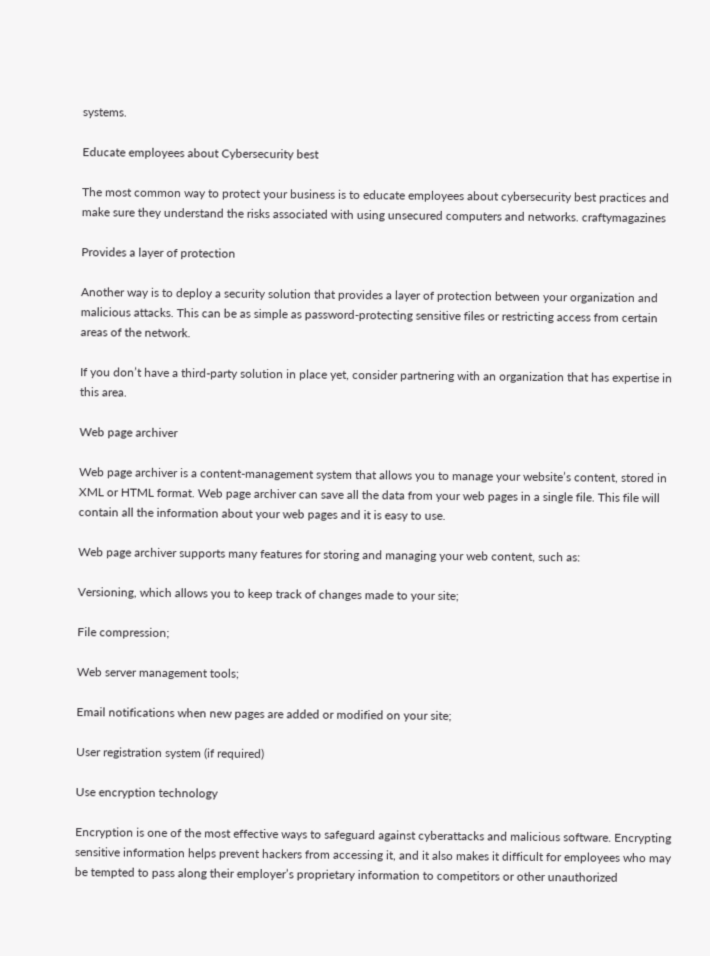systems.

Educate employees about Cybersecurity best

The most common way to protect your business is to educate employees about cybersecurity best practices and make sure they understand the risks associated with using unsecured computers and networks. craftymagazines

Provides a layer of protection

Another way is to deploy a security solution that provides a layer of protection between your organization and malicious attacks. This can be as simple as password-protecting sensitive files or restricting access from certain areas of the network.

If you don’t have a third-party solution in place yet, consider partnering with an organization that has expertise in this area.

Web page archiver

Web page archiver is a content-management system that allows you to manage your website’s content, stored in XML or HTML format. Web page archiver can save all the data from your web pages in a single file. This file will contain all the information about your web pages and it is easy to use.

Web page archiver supports many features for storing and managing your web content, such as:

Versioning, which allows you to keep track of changes made to your site;

File compression;

Web server management tools;

Email notifications when new pages are added or modified on your site;

User registration system (if required)

Use encryption technology

Encryption is one of the most effective ways to safeguard against cyberattacks and malicious software. Encrypting sensitive information helps prevent hackers from accessing it, and it also makes it difficult for employees who may be tempted to pass along their employer’s proprietary information to competitors or other unauthorized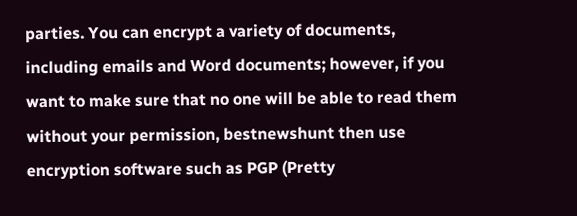parties. You can encrypt a variety of documents, including emails and Word documents; however, if you want to make sure that no one will be able to read them without your permission, bestnewshunt then use encryption software such as PGP (Pretty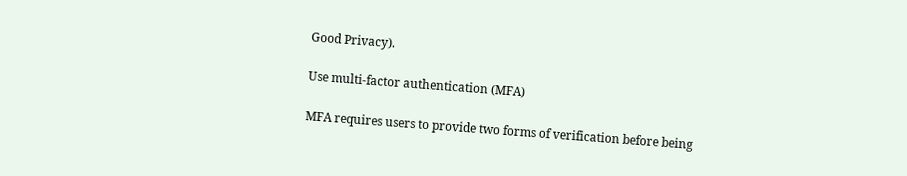Good Privacy).

Use multi-factor authentication (MFA)

MFA requires users to provide two forms of verification before being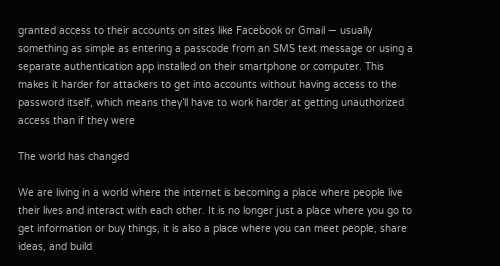granted access to their accounts on sites like Facebook or Gmail — usually something as simple as entering a passcode from an SMS text message or using a separate authentication app installed on their smartphone or computer. This makes it harder for attackers to get into accounts without having access to the password itself, which means they’ll have to work harder at getting unauthorized access than if they were

The world has changed

We are living in a world where the internet is becoming a place where people live their lives and interact with each other. It is no longer just a place where you go to get information or buy things, it is also a place where you can meet people, share ideas, and build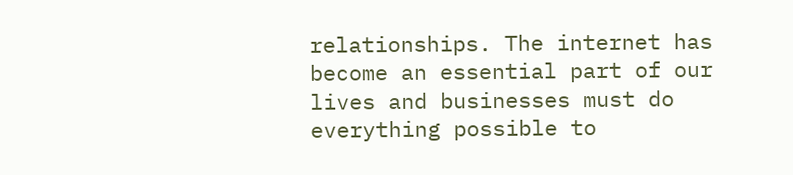relationships. The internet has become an essential part of our lives and businesses must do everything possible to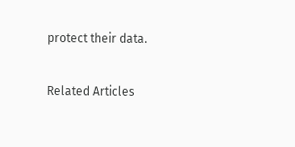protect their data.

Related Articles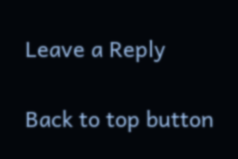Leave a Reply

Back to top button